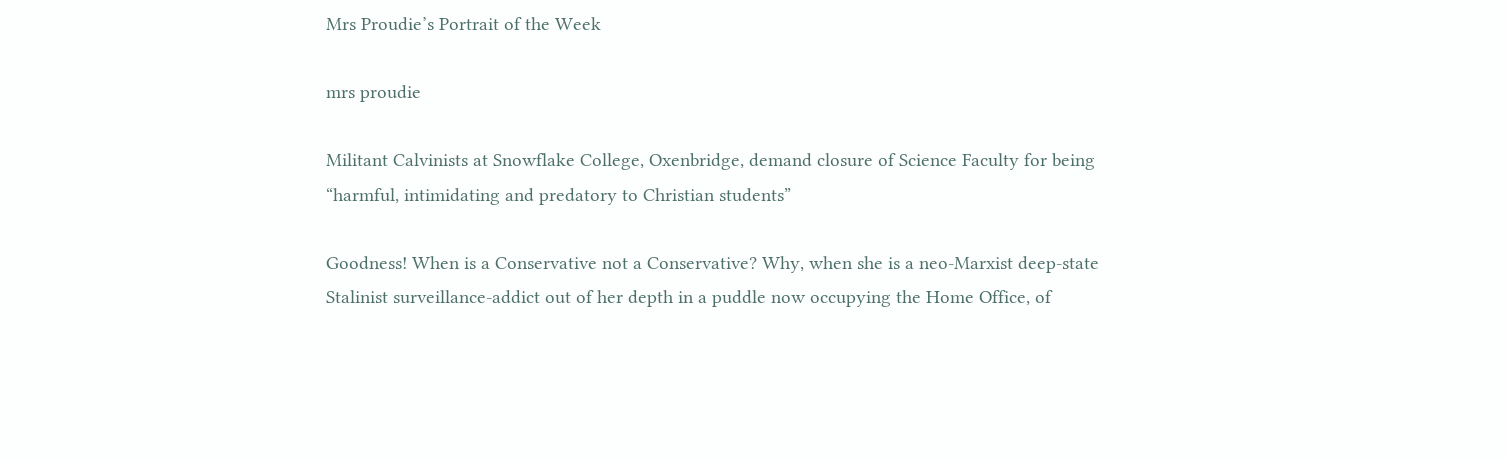Mrs Proudie’s Portrait of the Week

mrs proudie

Militant Calvinists at Snowflake College, Oxenbridge, demand closure of Science Faculty for being “harmful, intimidating and predatory to Christian students”

Goodness! When is a Conservative not a Conservative? Why, when she is a neo-Marxist deep-state Stalinist surveillance-addict out of her depth in a puddle now occupying the Home Office, of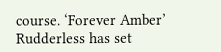course. ‘Forever Amber’ Rudderless has set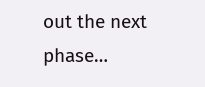out the next phase…